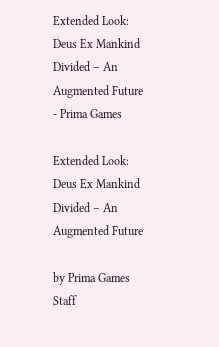Extended Look: Deus Ex Mankind Divided – An Augmented Future - Prima Games

Extended Look: Deus Ex Mankind Divided – An Augmented Future

by Prima Games Staff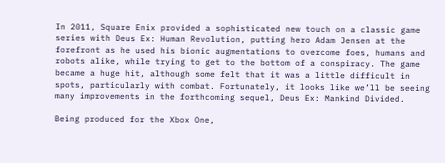In 2011, Square Enix provided a sophisticated new touch on a classic game series with Deus Ex: Human Revolution, putting hero Adam Jensen at the forefront as he used his bionic augmentations to overcome foes, humans and robots alike, while trying to get to the bottom of a conspiracy. The game became a huge hit, although some felt that it was a little difficult in spots, particularly with combat. Fortunately, it looks like we’ll be seeing many improvements in the forthcoming sequel, Deus Ex: Mankind Divided.

Being produced for the Xbox One,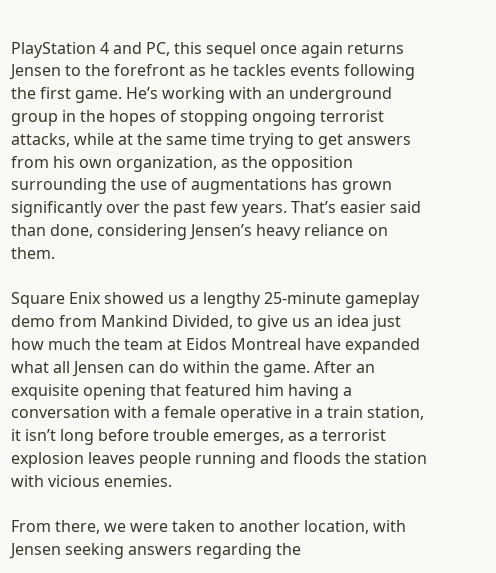PlayStation 4 and PC, this sequel once again returns Jensen to the forefront as he tackles events following the first game. He’s working with an underground group in the hopes of stopping ongoing terrorist attacks, while at the same time trying to get answers from his own organization, as the opposition surrounding the use of augmentations has grown significantly over the past few years. That’s easier said than done, considering Jensen’s heavy reliance on them.

Square Enix showed us a lengthy 25-minute gameplay demo from Mankind Divided, to give us an idea just how much the team at Eidos Montreal have expanded what all Jensen can do within the game. After an exquisite opening that featured him having a conversation with a female operative in a train station, it isn’t long before trouble emerges, as a terrorist explosion leaves people running and floods the station with vicious enemies.

From there, we were taken to another location, with Jensen seeking answers regarding the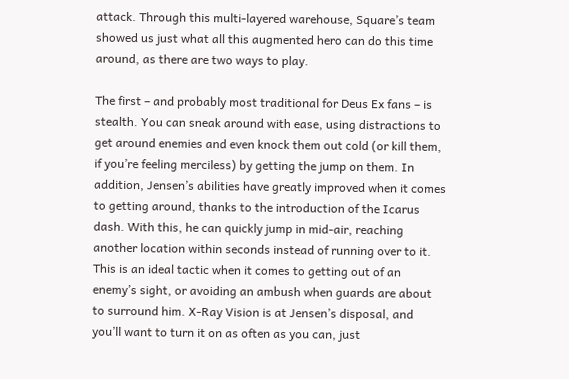attack. Through this multi-layered warehouse, Square’s team showed us just what all this augmented hero can do this time around, as there are two ways to play.

The first – and probably most traditional for Deus Ex fans – is stealth. You can sneak around with ease, using distractions to get around enemies and even knock them out cold (or kill them, if you’re feeling merciless) by getting the jump on them. In addition, Jensen’s abilities have greatly improved when it comes to getting around, thanks to the introduction of the Icarus dash. With this, he can quickly jump in mid-air, reaching another location within seconds instead of running over to it. This is an ideal tactic when it comes to getting out of an enemy’s sight, or avoiding an ambush when guards are about to surround him. X-Ray Vision is at Jensen’s disposal, and you’ll want to turn it on as often as you can, just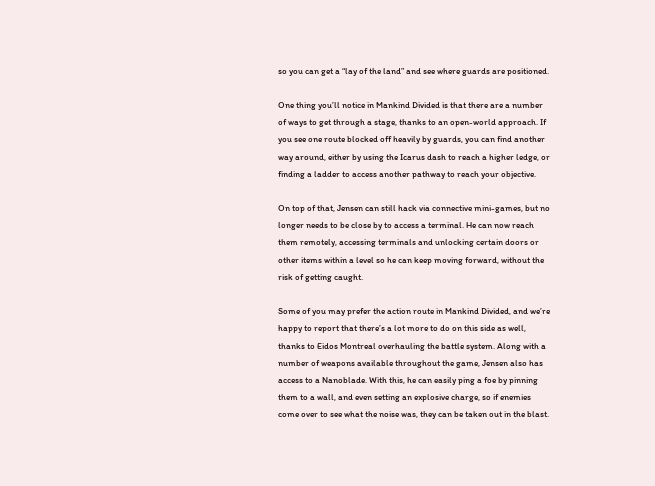so you can get a “lay of the land” and see where guards are positioned.

One thing you’ll notice in Mankind Divided is that there are a number of ways to get through a stage, thanks to an open-world approach. If you see one route blocked off heavily by guards, you can find another way around, either by using the Icarus dash to reach a higher ledge, or finding a ladder to access another pathway to reach your objective.

On top of that, Jensen can still hack via connective mini-games, but no longer needs to be close by to access a terminal. He can now reach them remotely, accessing terminals and unlocking certain doors or other items within a level so he can keep moving forward, without the risk of getting caught.

Some of you may prefer the action route in Mankind Divided, and we’re happy to report that there’s a lot more to do on this side as well, thanks to Eidos Montreal overhauling the battle system. Along with a number of weapons available throughout the game, Jensen also has access to a Nanoblade. With this, he can easily ping a foe by pinning them to a wall, and even setting an explosive charge, so if enemies come over to see what the noise was, they can be taken out in the blast.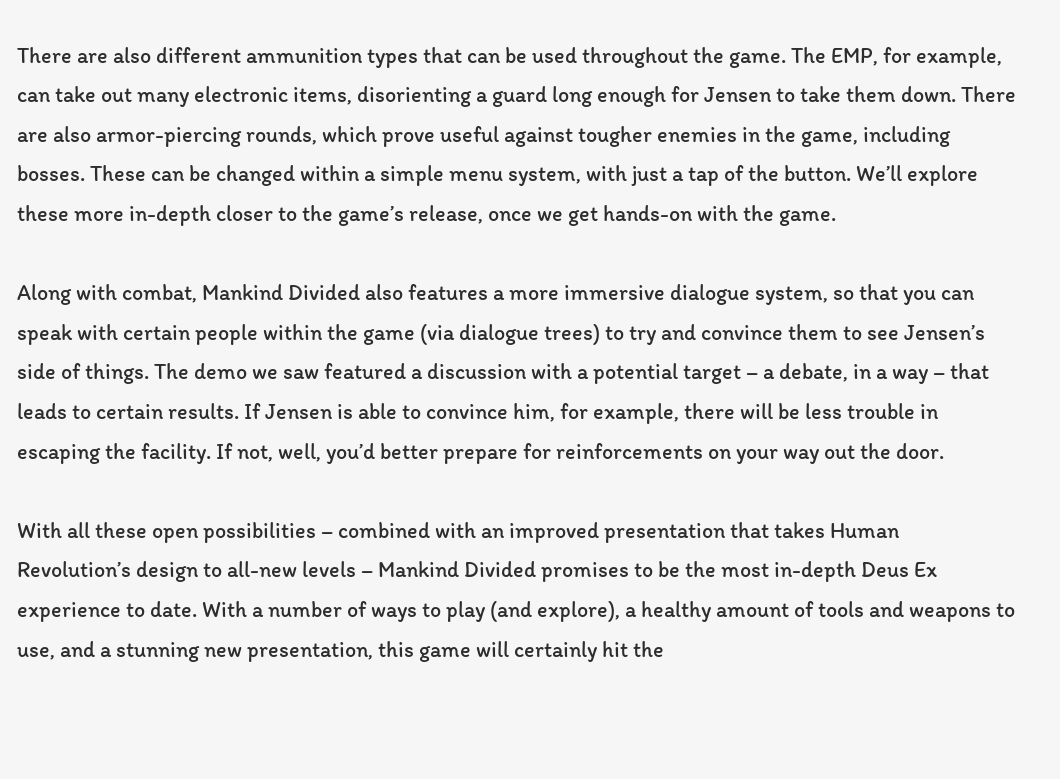There are also different ammunition types that can be used throughout the game. The EMP, for example, can take out many electronic items, disorienting a guard long enough for Jensen to take them down. There are also armor-piercing rounds, which prove useful against tougher enemies in the game, including bosses. These can be changed within a simple menu system, with just a tap of the button. We’ll explore these more in-depth closer to the game’s release, once we get hands-on with the game.

Along with combat, Mankind Divided also features a more immersive dialogue system, so that you can speak with certain people within the game (via dialogue trees) to try and convince them to see Jensen’s side of things. The demo we saw featured a discussion with a potential target – a debate, in a way – that leads to certain results. If Jensen is able to convince him, for example, there will be less trouble in escaping the facility. If not, well, you’d better prepare for reinforcements on your way out the door.

With all these open possibilities – combined with an improved presentation that takes Human Revolution’s design to all-new levels – Mankind Divided promises to be the most in-depth Deus Ex experience to date. With a number of ways to play (and explore), a healthy amount of tools and weapons to use, and a stunning new presentation, this game will certainly hit the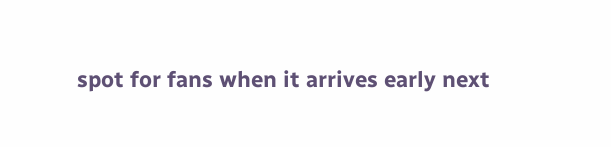spot for fans when it arrives early next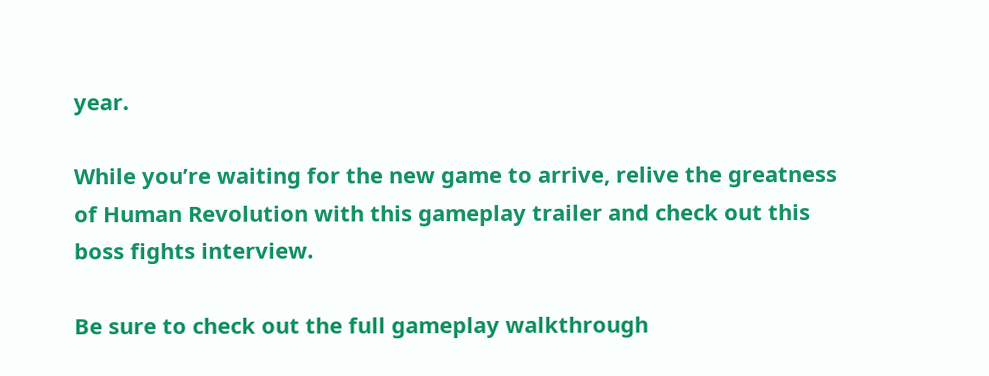year.

While you’re waiting for the new game to arrive, relive the greatness of Human Revolution with this gameplay trailer and check out this boss fights interview.

Be sure to check out the full gameplay walkthrough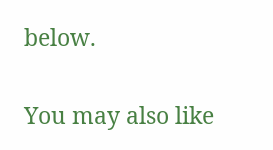below.


You may also like